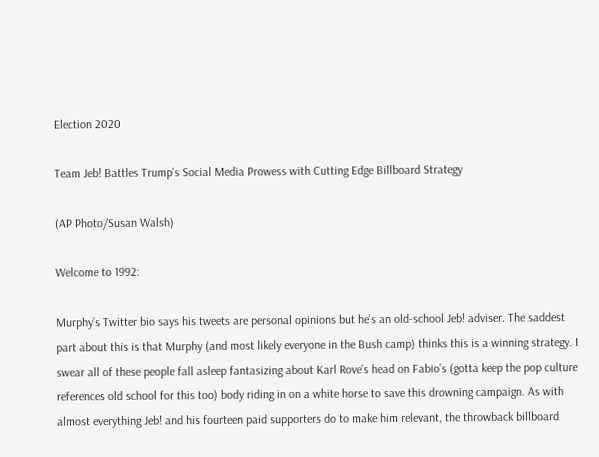Election 2020

Team Jeb! Battles Trump's Social Media Prowess with Cutting Edge Billboard Strategy

(AP Photo/Susan Walsh)

Welcome to 1992:

Murphy’s Twitter bio says his tweets are personal opinions but he’s an old-school Jeb! adviser. The saddest part about this is that Murphy (and most likely everyone in the Bush camp) thinks this is a winning strategy. I swear all of these people fall asleep fantasizing about Karl Rove’s head on Fabio’s (gotta keep the pop culture references old school for this too) body riding in on a white horse to save this drowning campaign. As with almost everything Jeb! and his fourteen paid supporters do to make him relevant, the throwback billboard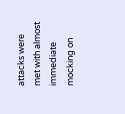attacks were met with almost immediate mocking on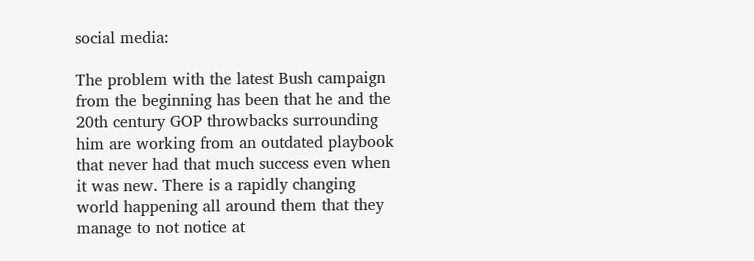social media:

The problem with the latest Bush campaign from the beginning has been that he and the 20th century GOP throwbacks surrounding him are working from an outdated playbook that never had that much success even when it was new. There is a rapidly changing world happening all around them that they manage to not notice at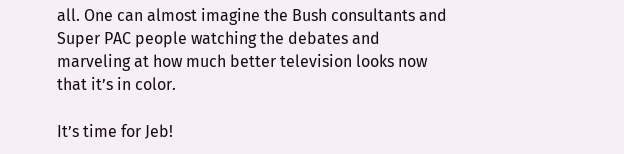all. One can almost imagine the Bush consultants and Super PAC people watching the debates and marveling at how much better television looks now that it’s in color.

It’s time for Jeb!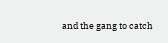and the gang to catch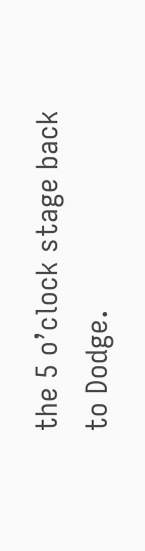the 5 o’clock stage back to Dodge.